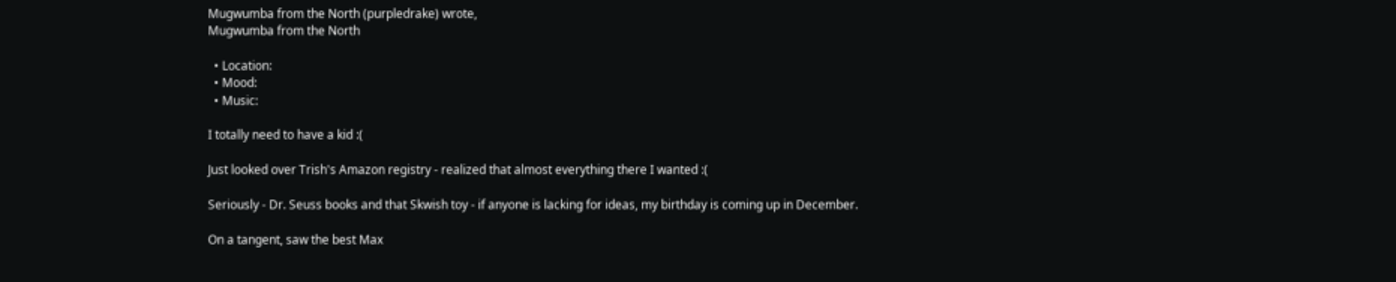Mugwumba from the North (purpledrake) wrote,
Mugwumba from the North

  • Location:
  • Mood:
  • Music:

I totally need to have a kid :(

Just looked over Trish's Amazon registry - realized that almost everything there I wanted :(

Seriously - Dr. Seuss books and that Skwish toy - if anyone is lacking for ideas, my birthday is coming up in December.

On a tangent, saw the best Max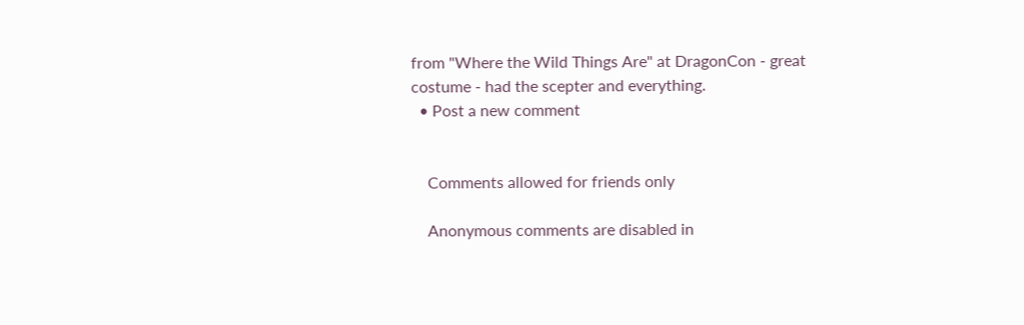from "Where the Wild Things Are" at DragonCon - great costume - had the scepter and everything.
  • Post a new comment


    Comments allowed for friends only

    Anonymous comments are disabled in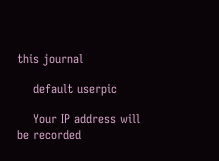this journal

    default userpic

    Your IP address will be recorded